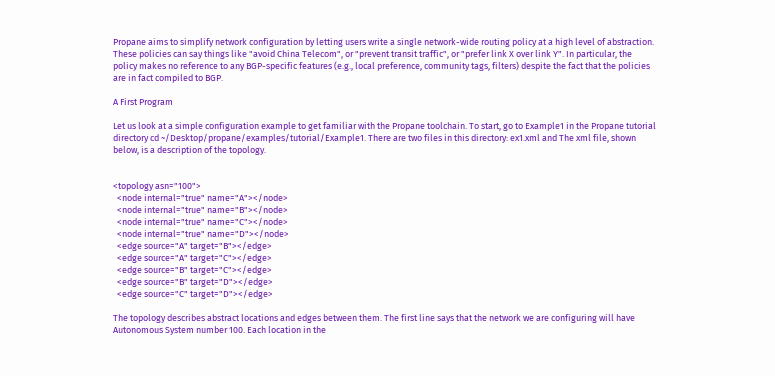Propane aims to simplify network configuration by letting users write a single network-wide routing policy at a high level of abstraction. These policies can say things like "avoid China Telecom", or "prevent transit traffic", or "prefer link X over link Y". In particular, the policy makes no reference to any BGP-specific features (e.g., local preference, community tags, filters) despite the fact that the policies are in fact compiled to BGP.

A First Program

Let us look at a simple configuration example to get familiar with the Propane toolchain. To start, go to Example1 in the Propane tutorial directory cd ~/Desktop/propane/examples/tutorial/Example1. There are two files in this directory: ex1.xml and The xml file, shown below, is a description of the topology.


<topology asn="100">
  <node internal="true" name="A"></node>
  <node internal="true" name="B"></node>
  <node internal="true" name="C"></node>
  <node internal="true" name="D"></node>
  <edge source="A" target="B"></edge>
  <edge source="A" target="C"></edge>
  <edge source="B" target="C"></edge>
  <edge source="B" target="D"></edge>
  <edge source="C" target="D"></edge>

The topology describes abstract locations and edges between them. The first line says that the network we are configuring will have Autonomous System number 100. Each location in the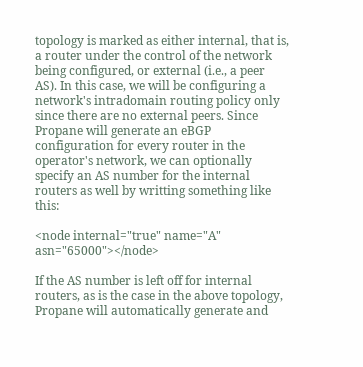topology is marked as either internal, that is, a router under the control of the network being configured, or external (i.e., a peer AS). In this case, we will be configuring a network's intradomain routing policy only since there are no external peers. Since Propane will generate an eBGP configuration for every router in the operator's network, we can optionally specify an AS number for the internal routers as well by writting something like this:

<node internal="true" name="A" asn="65000"></node>

If the AS number is left off for internal routers, as is the case in the above topology, Propane will automatically generate and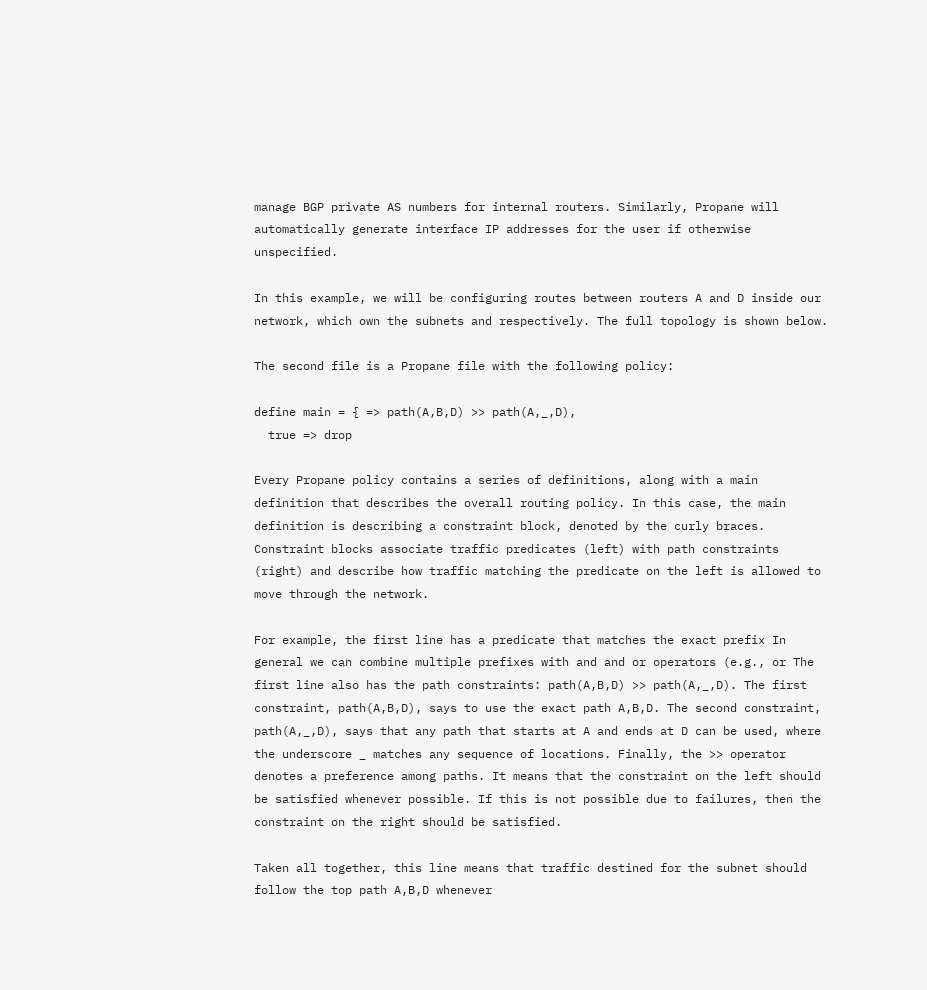manage BGP private AS numbers for internal routers. Similarly, Propane will automatically generate interface IP addresses for the user if otherwise unspecified.

In this example, we will be configuring routes between routers A and D inside our network, which own the subnets and respectively. The full topology is shown below.

The second file is a Propane file with the following policy:

define main = { => path(A,B,D) >> path(A,_,D),
  true => drop

Every Propane policy contains a series of definitions, along with a main definition that describes the overall routing policy. In this case, the main definition is describing a constraint block, denoted by the curly braces. Constraint blocks associate traffic predicates (left) with path constraints (right) and describe how traffic matching the predicate on the left is allowed to move through the network.

For example, the first line has a predicate that matches the exact prefix In general we can combine multiple prefixes with and and or operators (e.g., or The first line also has the path constraints: path(A,B,D) >> path(A,_,D). The first constraint, path(A,B,D), says to use the exact path A,B,D. The second constraint, path(A,_,D), says that any path that starts at A and ends at D can be used, where the underscore _ matches any sequence of locations. Finally, the >> operator denotes a preference among paths. It means that the constraint on the left should be satisfied whenever possible. If this is not possible due to failures, then the constraint on the right should be satisfied.

Taken all together, this line means that traffic destined for the subnet should follow the top path A,B,D whenever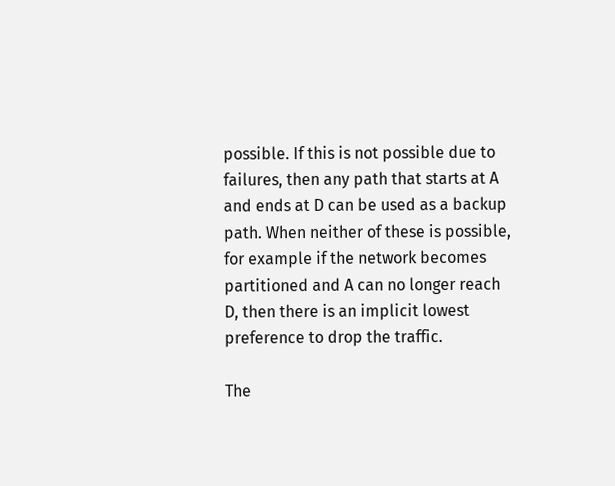possible. If this is not possible due to failures, then any path that starts at A and ends at D can be used as a backup path. When neither of these is possible, for example if the network becomes partitioned and A can no longer reach D, then there is an implicit lowest preference to drop the traffic.

The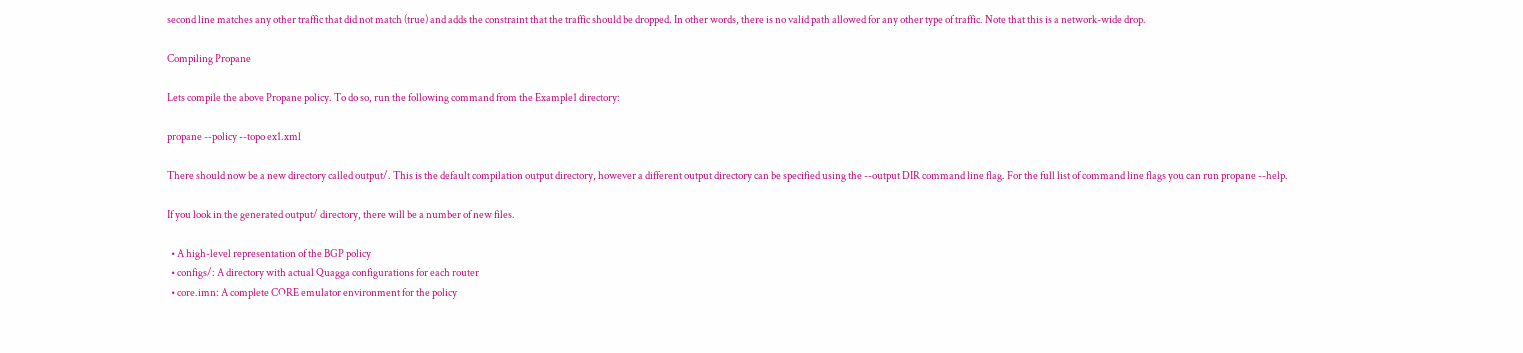second line matches any other traffic that did not match (true) and adds the constraint that the traffic should be dropped. In other words, there is no valid path allowed for any other type of traffic. Note that this is a network-wide drop.

Compiling Propane

Lets compile the above Propane policy. To do so, run the following command from the Example1 directory:

propane --policy --topo ex1.xml

There should now be a new directory called output/. This is the default compilation output directory, however a different output directory can be specified using the --output DIR command line flag. For the full list of command line flags you can run propane --help.

If you look in the generated output/ directory, there will be a number of new files.

  • A high-level representation of the BGP policy
  • configs/: A directory with actual Quagga configurations for each router
  • core.imn: A complete CORE emulator environment for the policy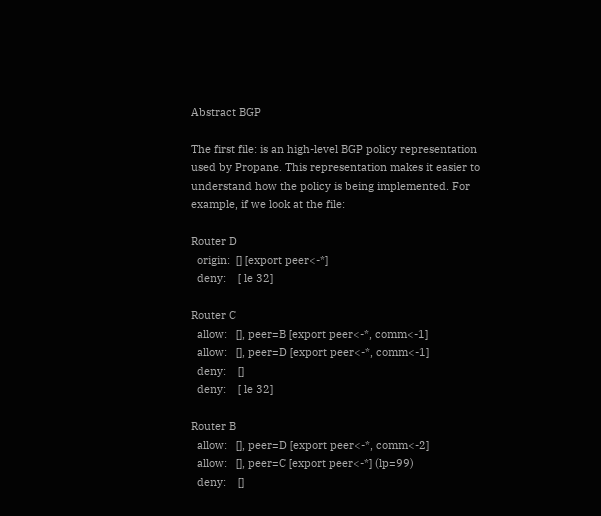Abstract BGP

The first file: is an high-level BGP policy representation used by Propane. This representation makes it easier to understand how the policy is being implemented. For example, if we look at the file:

Router D
  origin:  [] [export peer<-*]
  deny:    [ le 32]

Router C
  allow:   [], peer=B [export peer<-*, comm<-1]
  allow:   [], peer=D [export peer<-*, comm<-1]
  deny:    []
  deny:    [ le 32]

Router B
  allow:   [], peer=D [export peer<-*, comm<-2]
  allow:   [], peer=C [export peer<-*] (lp=99)
  deny:    []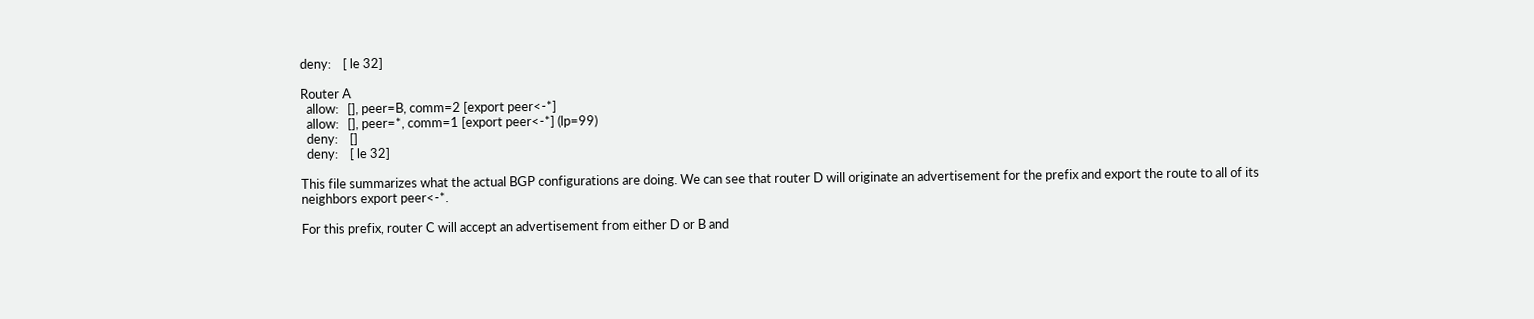deny:    [ le 32]

Router A
  allow:   [], peer=B, comm=2 [export peer<-*]
  allow:   [], peer=*, comm=1 [export peer<-*] (lp=99)
  deny:    []
  deny:    [ le 32]

This file summarizes what the actual BGP configurations are doing. We can see that router D will originate an advertisement for the prefix and export the route to all of its neighbors export peer<-*.

For this prefix, router C will accept an advertisement from either D or B and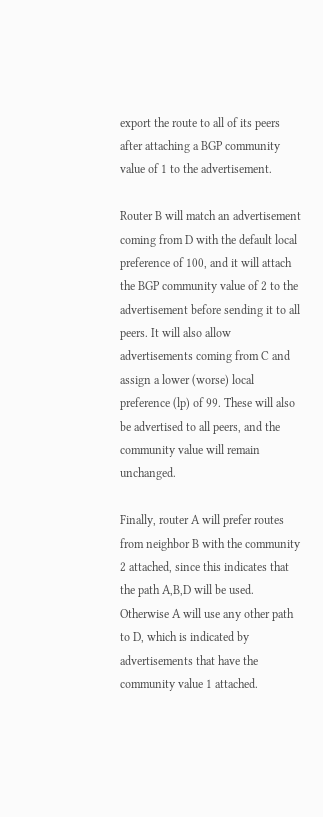export the route to all of its peers after attaching a BGP community value of 1 to the advertisement.

Router B will match an advertisement coming from D with the default local preference of 100, and it will attach the BGP community value of 2 to the advertisement before sending it to all peers. It will also allow advertisements coming from C and assign a lower (worse) local preference (lp) of 99. These will also be advertised to all peers, and the community value will remain unchanged.

Finally, router A will prefer routes from neighbor B with the community 2 attached, since this indicates that the path A,B,D will be used. Otherwise A will use any other path to D, which is indicated by advertisements that have the community value 1 attached.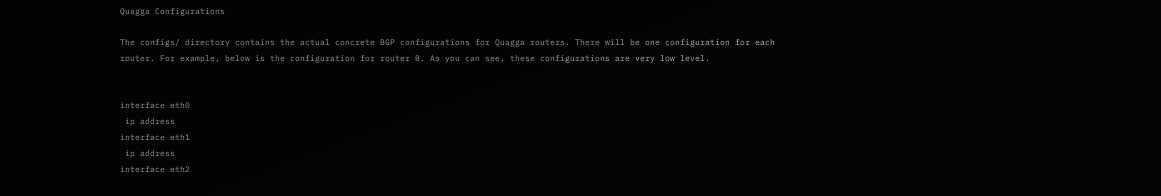Quagga Configurations

The configs/ directory contains the actual concrete BGP configurations for Quagga routers. There will be one configuration for each router. For example, below is the configuration for router B. As you can see, these configurations are very low level.


interface eth0
 ip address
interface eth1
 ip address
interface eth2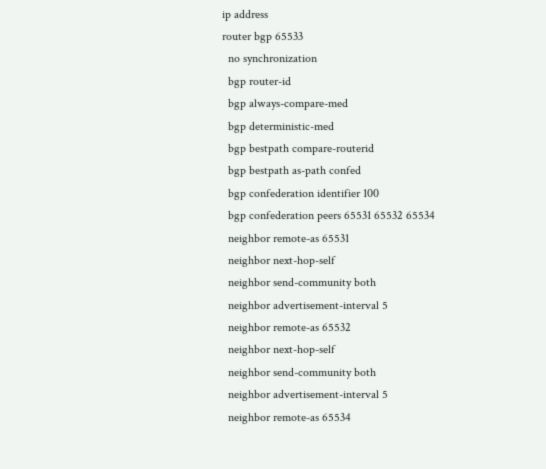ip address
router bgp 65533
  no synchronization
  bgp router-id
  bgp always-compare-med
  bgp deterministic-med
  bgp bestpath compare-routerid
  bgp bestpath as-path confed
  bgp confederation identifier 100
  bgp confederation peers 65531 65532 65534
  neighbor remote-as 65531
  neighbor next-hop-self
  neighbor send-community both
  neighbor advertisement-interval 5
  neighbor remote-as 65532
  neighbor next-hop-self
  neighbor send-community both
  neighbor advertisement-interval 5
  neighbor remote-as 65534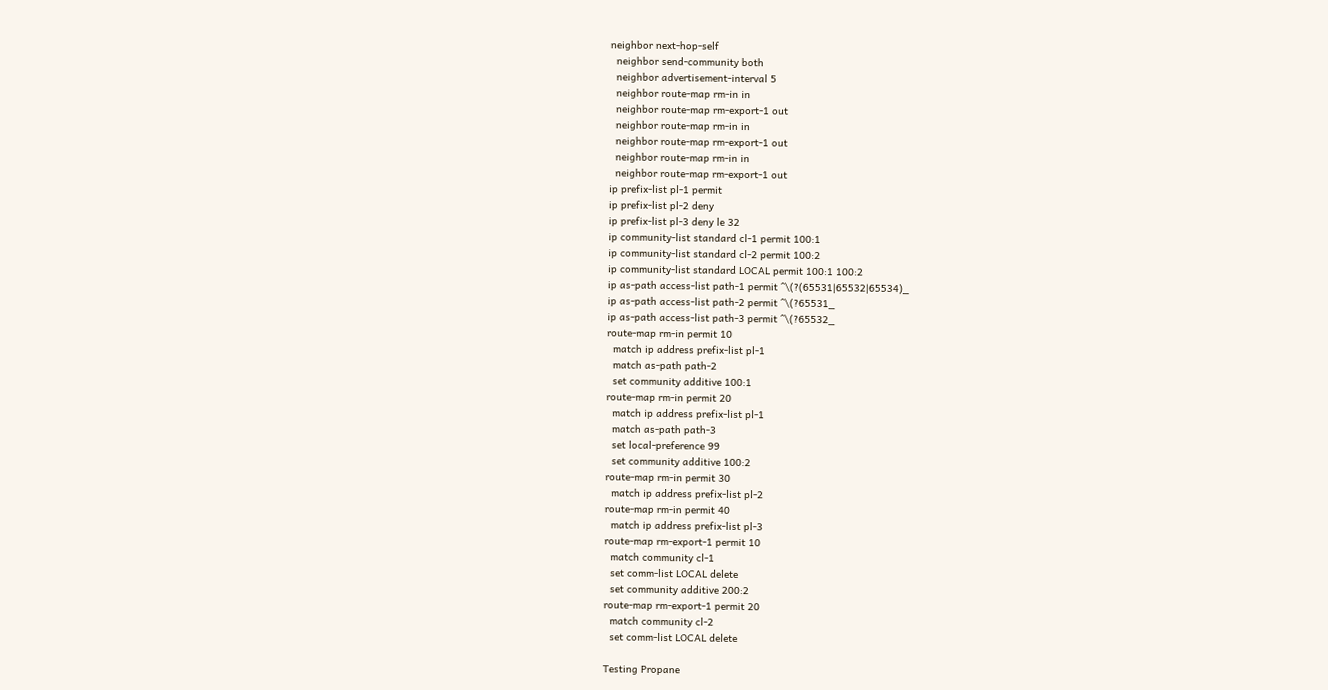neighbor next-hop-self
  neighbor send-community both
  neighbor advertisement-interval 5
  neighbor route-map rm-in in
  neighbor route-map rm-export-1 out
  neighbor route-map rm-in in
  neighbor route-map rm-export-1 out
  neighbor route-map rm-in in
  neighbor route-map rm-export-1 out
ip prefix-list pl-1 permit
ip prefix-list pl-2 deny
ip prefix-list pl-3 deny le 32
ip community-list standard cl-1 permit 100:1
ip community-list standard cl-2 permit 100:2
ip community-list standard LOCAL permit 100:1 100:2
ip as-path access-list path-1 permit ^\(?(65531|65532|65534)_
ip as-path access-list path-2 permit ^\(?65531_
ip as-path access-list path-3 permit ^\(?65532_
route-map rm-in permit 10
  match ip address prefix-list pl-1
  match as-path path-2
  set community additive 100:1
route-map rm-in permit 20
  match ip address prefix-list pl-1
  match as-path path-3
  set local-preference 99
  set community additive 100:2
route-map rm-in permit 30
  match ip address prefix-list pl-2
route-map rm-in permit 40
  match ip address prefix-list pl-3
route-map rm-export-1 permit 10
  match community cl-1
  set comm-list LOCAL delete
  set community additive 200:2
route-map rm-export-1 permit 20
  match community cl-2
  set comm-list LOCAL delete

Testing Propane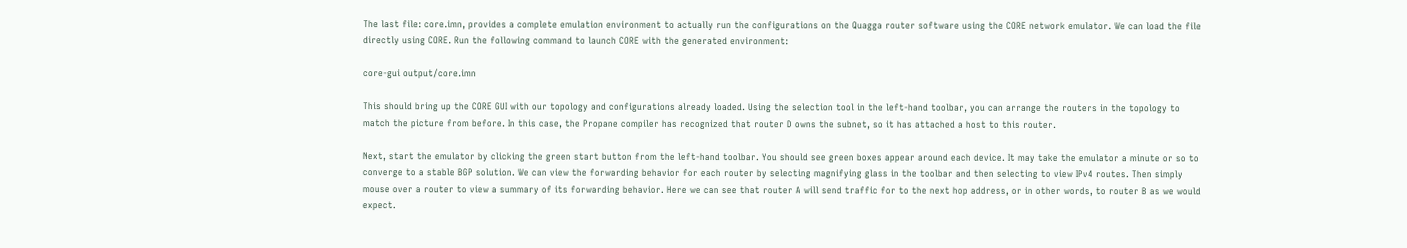The last file: core.imn, provides a complete emulation environment to actually run the configurations on the Quagga router software using the CORE network emulator. We can load the file directly using CORE. Run the following command to launch CORE with the generated environment:

core-gui output/core.imn

This should bring up the CORE GUI with our topology and configurations already loaded. Using the selection tool in the left-hand toolbar, you can arrange the routers in the topology to match the picture from before. In this case, the Propane compiler has recognized that router D owns the subnet, so it has attached a host to this router.

Next, start the emulator by clicking the green start button from the left-hand toolbar. You should see green boxes appear around each device. It may take the emulator a minute or so to converge to a stable BGP solution. We can view the forwarding behavior for each router by selecting magnifying glass in the toolbar and then selecting to view IPv4 routes. Then simply mouse over a router to view a summary of its forwarding behavior. Here we can see that router A will send traffic for to the next hop address, or in other words, to router B as we would expect.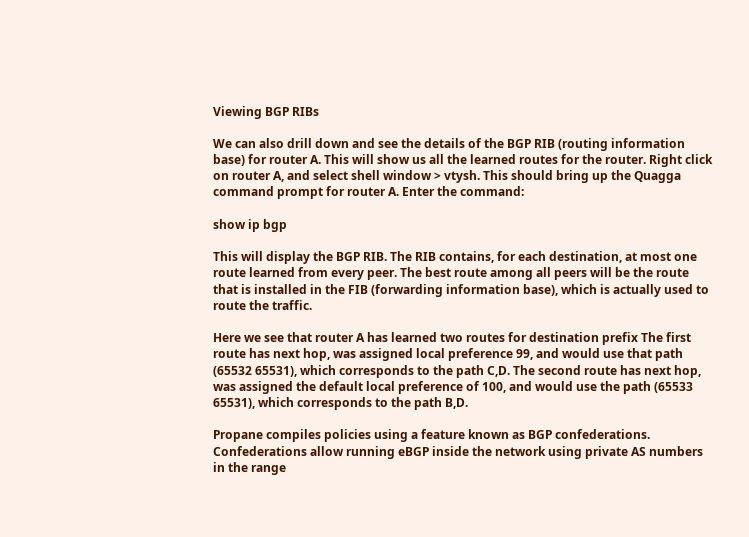Viewing BGP RIBs

We can also drill down and see the details of the BGP RIB (routing information base) for router A. This will show us all the learned routes for the router. Right click on router A, and select shell window > vtysh. This should bring up the Quagga command prompt for router A. Enter the command:

show ip bgp

This will display the BGP RIB. The RIB contains, for each destination, at most one route learned from every peer. The best route among all peers will be the route that is installed in the FIB (forwarding information base), which is actually used to route the traffic.

Here we see that router A has learned two routes for destination prefix The first route has next hop, was assigned local preference 99, and would use that path (65532 65531), which corresponds to the path C,D. The second route has next hop, was assigned the default local preference of 100, and would use the path (65533 65531), which corresponds to the path B,D.

Propane compiles policies using a feature known as BGP confederations. Confederations allow running eBGP inside the network using private AS numbers in the range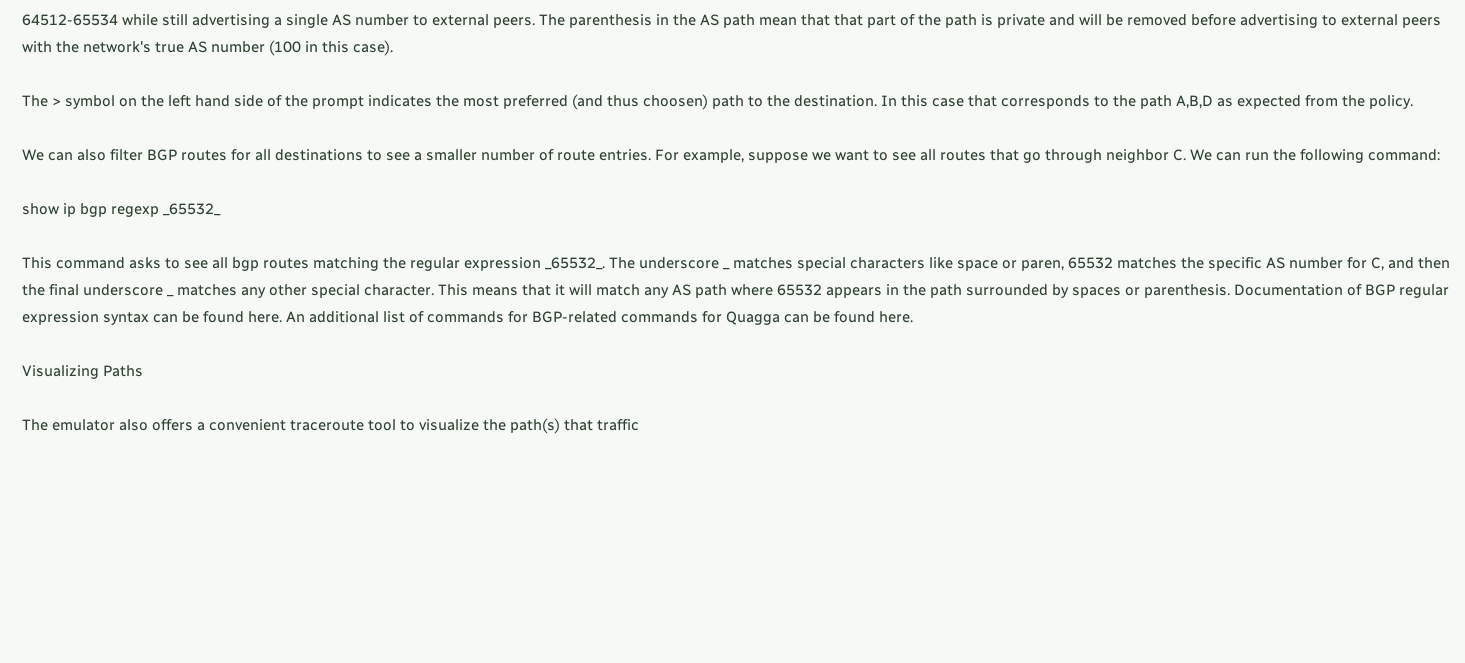64512-65534 while still advertising a single AS number to external peers. The parenthesis in the AS path mean that that part of the path is private and will be removed before advertising to external peers with the network's true AS number (100 in this case).

The > symbol on the left hand side of the prompt indicates the most preferred (and thus choosen) path to the destination. In this case that corresponds to the path A,B,D as expected from the policy.

We can also filter BGP routes for all destinations to see a smaller number of route entries. For example, suppose we want to see all routes that go through neighbor C. We can run the following command:

show ip bgp regexp _65532_

This command asks to see all bgp routes matching the regular expression _65532_. The underscore _ matches special characters like space or paren, 65532 matches the specific AS number for C, and then the final underscore _ matches any other special character. This means that it will match any AS path where 65532 appears in the path surrounded by spaces or parenthesis. Documentation of BGP regular expression syntax can be found here. An additional list of commands for BGP-related commands for Quagga can be found here.

Visualizing Paths

The emulator also offers a convenient traceroute tool to visualize the path(s) that traffic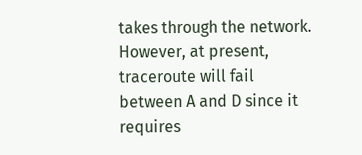takes through the network. However, at present, traceroute will fail between A and D since it requires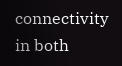connectivity in both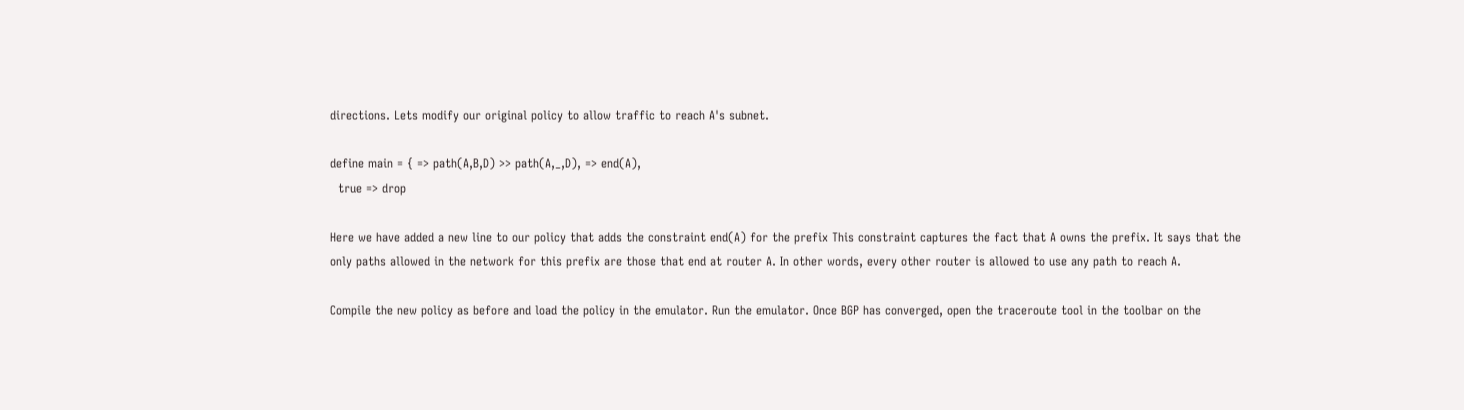directions. Lets modify our original policy to allow traffic to reach A's subnet.

define main = { => path(A,B,D) >> path(A,_,D), => end(A),
  true => drop

Here we have added a new line to our policy that adds the constraint end(A) for the prefix This constraint captures the fact that A owns the prefix. It says that the only paths allowed in the network for this prefix are those that end at router A. In other words, every other router is allowed to use any path to reach A.

Compile the new policy as before and load the policy in the emulator. Run the emulator. Once BGP has converged, open the traceroute tool in the toolbar on the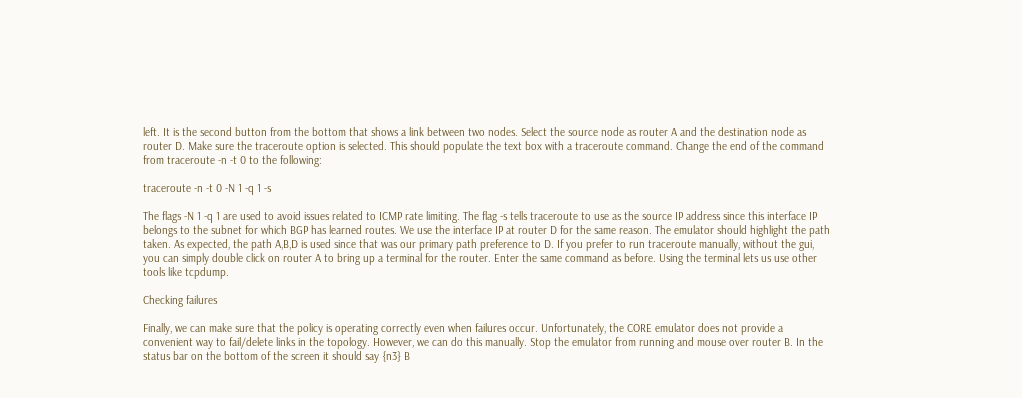left. It is the second button from the bottom that shows a link between two nodes. Select the source node as router A and the destination node as router D. Make sure the traceroute option is selected. This should populate the text box with a traceroute command. Change the end of the command from traceroute -n -t 0 to the following:

traceroute -n -t 0 -N 1 -q 1 -s

The flags -N 1 -q 1 are used to avoid issues related to ICMP rate limiting. The flag -s tells traceroute to use as the source IP address since this interface IP belongs to the subnet for which BGP has learned routes. We use the interface IP at router D for the same reason. The emulator should highlight the path taken. As expected, the path A,B,D is used since that was our primary path preference to D. If you prefer to run traceroute manually, without the gui, you can simply double click on router A to bring up a terminal for the router. Enter the same command as before. Using the terminal lets us use other tools like tcpdump.

Checking failures

Finally, we can make sure that the policy is operating correctly even when failures occur. Unfortunately, the CORE emulator does not provide a convenient way to fail/delete links in the topology. However, we can do this manually. Stop the emulator from running and mouse over router B. In the status bar on the bottom of the screen it should say {n3} B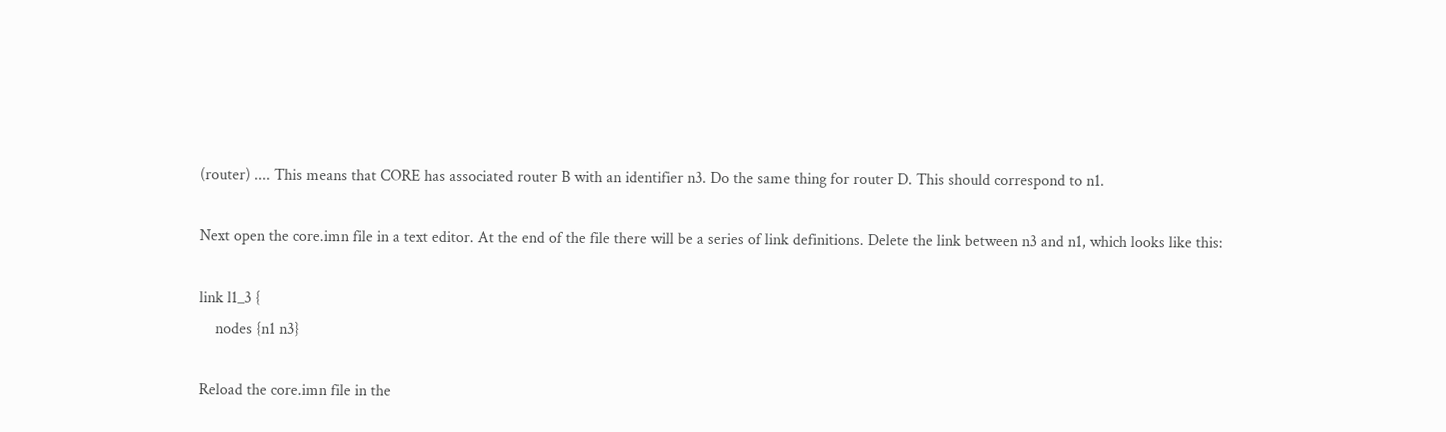(router) .... This means that CORE has associated router B with an identifier n3. Do the same thing for router D. This should correspond to n1.

Next open the core.imn file in a text editor. At the end of the file there will be a series of link definitions. Delete the link between n3 and n1, which looks like this:

link l1_3 {
    nodes {n1 n3}

Reload the core.imn file in the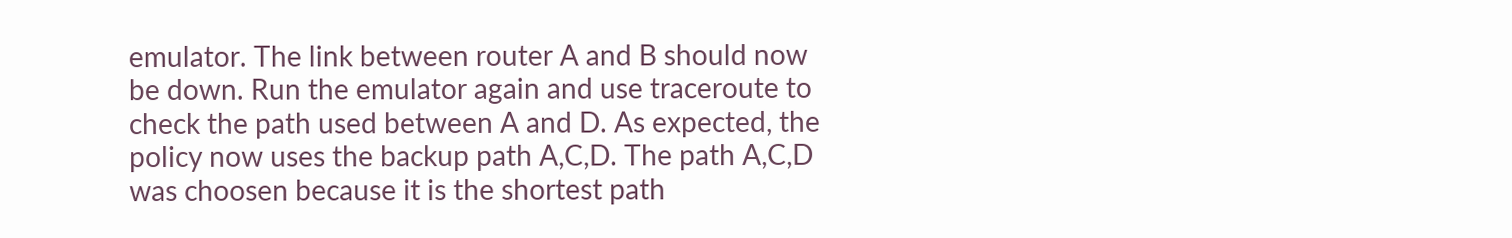emulator. The link between router A and B should now be down. Run the emulator again and use traceroute to check the path used between A and D. As expected, the policy now uses the backup path A,C,D. The path A,C,D was choosen because it is the shortest path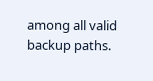among all valid backup paths.